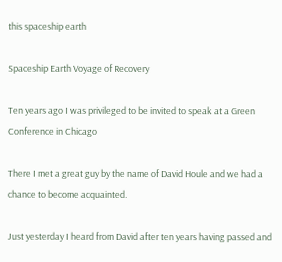this spaceship earth

Spaceship Earth Voyage of Recovery

Ten years ago I was privileged to be invited to speak at a Green Conference in Chicago

There I met a great guy by the name of David Houle and we had a chance to become acquainted.

Just yesterday I heard from David after ten years having passed and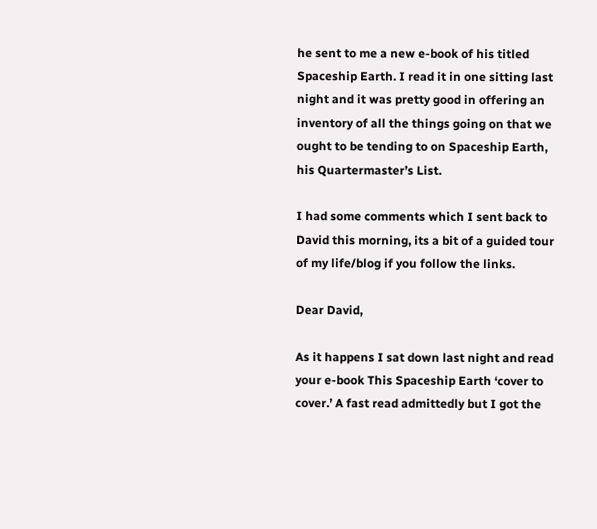he sent to me a new e-book of his titled Spaceship Earth. I read it in one sitting last night and it was pretty good in offering an inventory of all the things going on that we ought to be tending to on Spaceship Earth, his Quartermaster’s List.

I had some comments which I sent back to David this morning, its a bit of a guided tour of my life/blog if you follow the links.

Dear David,

As it happens I sat down last night and read your e-book This Spaceship Earth ‘cover to cover.’ A fast read admittedly but I got the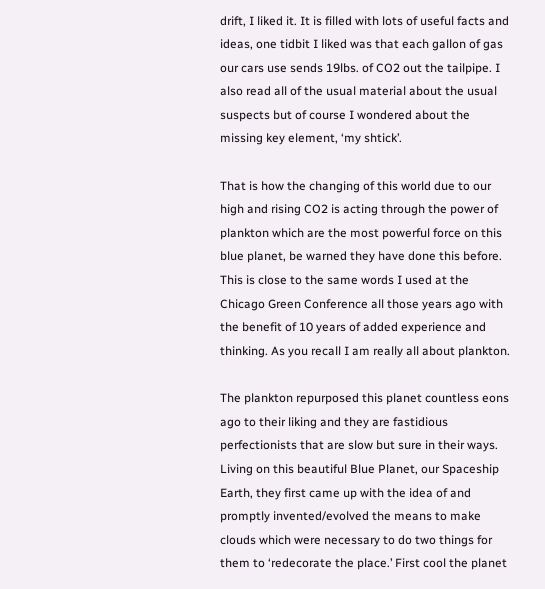drift, I liked it. It is filled with lots of useful facts and ideas, one tidbit I liked was that each gallon of gas our cars use sends 19lbs. of CO2 out the tailpipe. I also read all of the usual material about the usual suspects but of course I wondered about the missing key element, ‘my shtick’.

That is how the changing of this world due to our high and rising CO2 is acting through the power of plankton which are the most powerful force on this blue planet, be warned they have done this before. This is close to the same words I used at the Chicago Green Conference all those years ago with the benefit of 10 years of added experience and thinking. As you recall I am really all about plankton.

The plankton repurposed this planet countless eons ago to their liking and they are fastidious perfectionists that are slow but sure in their ways. Living on this beautiful Blue Planet, our Spaceship Earth, they first came up with the idea of and promptly invented/evolved the means to make clouds which were necessary to do two things for them to ‘redecorate the place.’ First cool the planet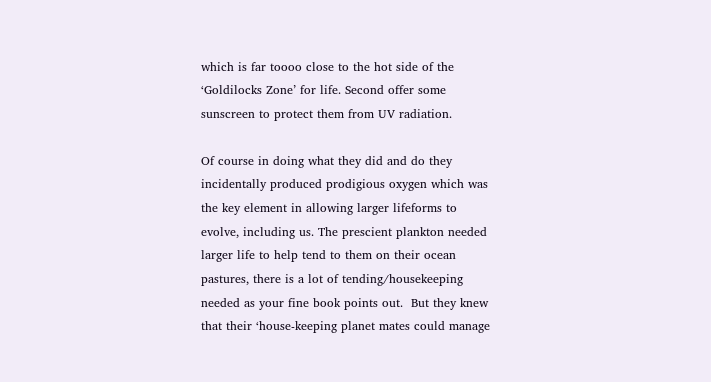which is far toooo close to the hot side of the ‘Goldilocks Zone’ for life. Second offer some sunscreen to protect them from UV radiation.

Of course in doing what they did and do they incidentally produced prodigious oxygen which was the key element in allowing larger lifeforms to evolve, including us. The prescient plankton needed larger life to help tend to them on their ocean pastures, there is a lot of tending/housekeeping needed as your fine book points out.  But they knew that their ‘house-keeping planet mates could manage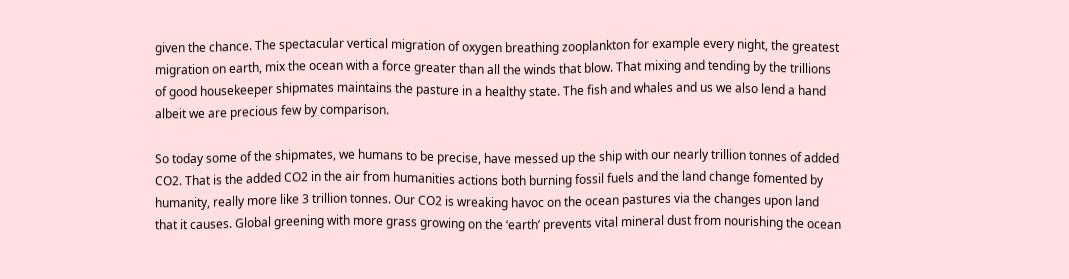given the chance. The spectacular vertical migration of oxygen breathing zooplankton for example every night, the greatest migration on earth, mix the ocean with a force greater than all the winds that blow. That mixing and tending by the trillions of good housekeeper shipmates maintains the pasture in a healthy state. The fish and whales and us we also lend a hand albeit we are precious few by comparison.

So today some of the shipmates, we humans to be precise, have messed up the ship with our nearly trillion tonnes of added CO2. That is the added CO2 in the air from humanities actions both burning fossil fuels and the land change fomented by humanity, really more like 3 trillion tonnes. Our CO2 is wreaking havoc on the ocean pastures via the changes upon land that it causes. Global greening with more grass growing on the ‘earth’ prevents vital mineral dust from nourishing the ocean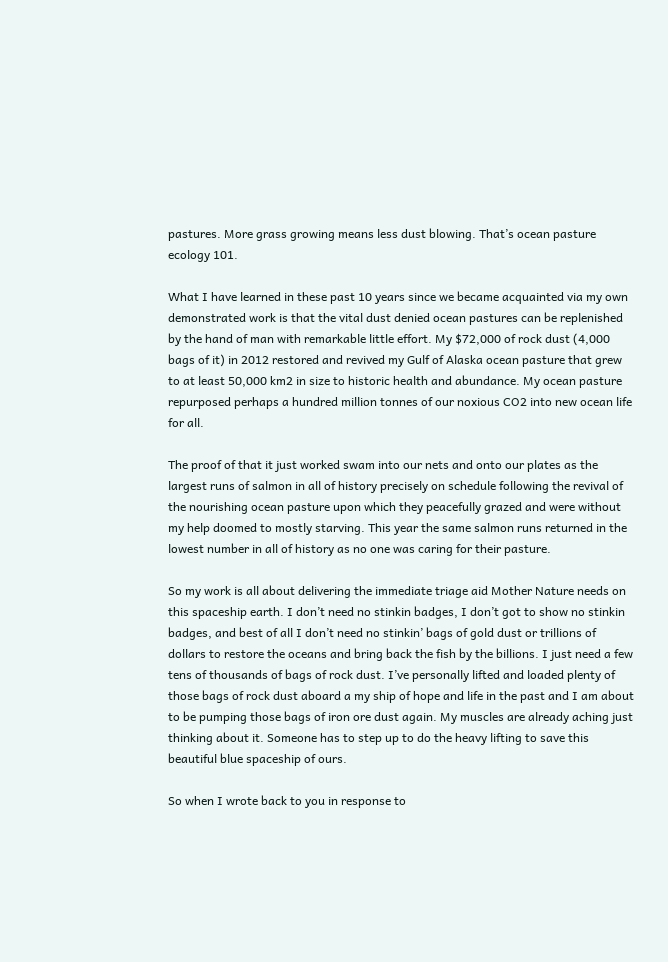pastures. More grass growing means less dust blowing. That’s ocean pasture ecology 101.

What I have learned in these past 10 years since we became acquainted via my own demonstrated work is that the vital dust denied ocean pastures can be replenished by the hand of man with remarkable little effort. My $72,000 of rock dust (4,000 bags of it) in 2012 restored and revived my Gulf of Alaska ocean pasture that grew to at least 50,000 km2 in size to historic health and abundance. My ocean pasture repurposed perhaps a hundred million tonnes of our noxious CO2 into new ocean life for all.

The proof of that it just worked swam into our nets and onto our plates as the largest runs of salmon in all of history precisely on schedule following the revival of the nourishing ocean pasture upon which they peacefully grazed and were without my help doomed to mostly starving. This year the same salmon runs returned in the lowest number in all of history as no one was caring for their pasture.

So my work is all about delivering the immediate triage aid Mother Nature needs on this spaceship earth. I don’t need no stinkin badges, I don’t got to show no stinkin badges, and best of all I don’t need no stinkin’ bags of gold dust or trillions of dollars to restore the oceans and bring back the fish by the billions. I just need a few tens of thousands of bags of rock dust. I’ve personally lifted and loaded plenty of those bags of rock dust aboard a my ship of hope and life in the past and I am about to be pumping those bags of iron ore dust again. My muscles are already aching just thinking about it. Someone has to step up to do the heavy lifting to save this beautiful blue spaceship of ours.

So when I wrote back to you in response to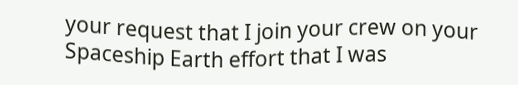your request that I join your crew on your Spaceship Earth effort that I was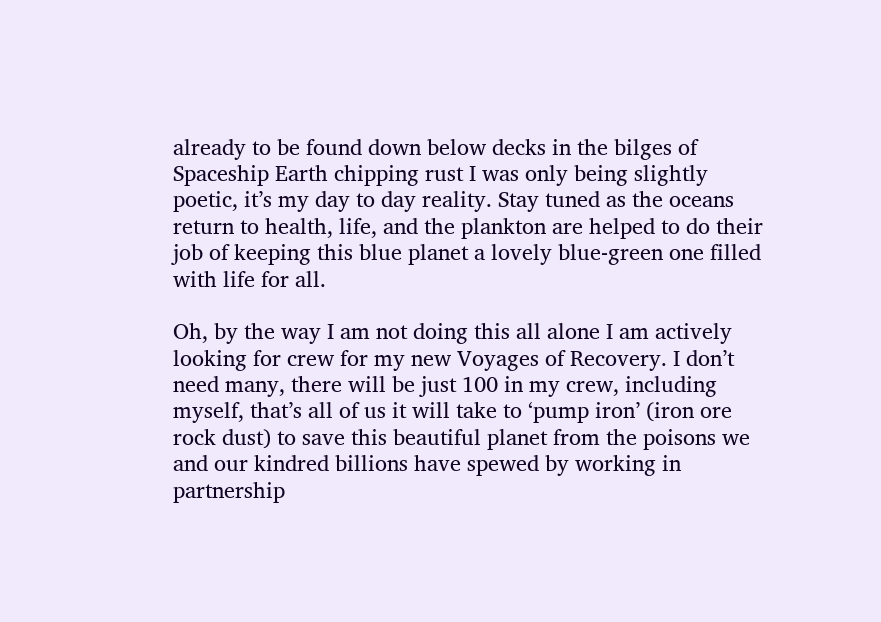already to be found down below decks in the bilges of Spaceship Earth chipping rust I was only being slightly poetic, it’s my day to day reality. Stay tuned as the oceans return to health, life, and the plankton are helped to do their job of keeping this blue planet a lovely blue-green one filled with life for all.

Oh, by the way I am not doing this all alone I am actively looking for crew for my new Voyages of Recovery. I don’t need many, there will be just 100 in my crew, including myself, that’s all of us it will take to ‘pump iron’ (iron ore rock dust) to save this beautiful planet from the poisons we and our kindred billions have spewed by working in partnership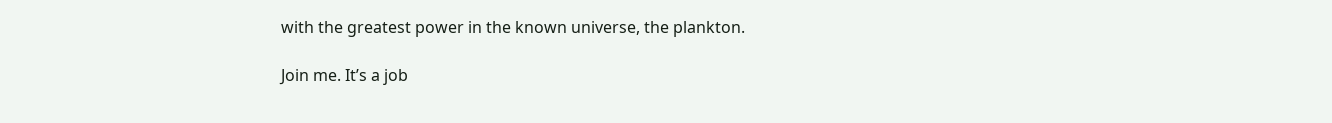with the greatest power in the known universe, the plankton.

Join me. It’s a job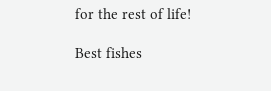for the rest of life!

Best fishes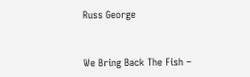Russ George


We Bring Back The Fish –